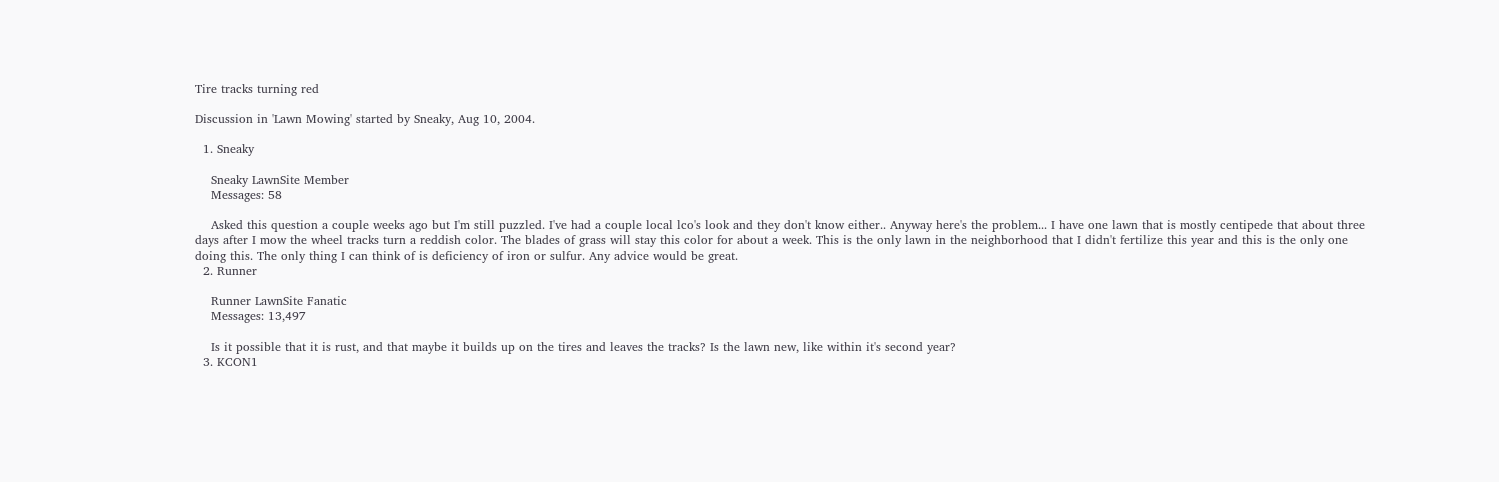Tire tracks turning red

Discussion in 'Lawn Mowing' started by Sneaky, Aug 10, 2004.

  1. Sneaky

    Sneaky LawnSite Member
    Messages: 58

    Asked this question a couple weeks ago but I'm still puzzled. I've had a couple local lco's look and they don't know either.. Anyway here's the problem... I have one lawn that is mostly centipede that about three days after I mow the wheel tracks turn a reddish color. The blades of grass will stay this color for about a week. This is the only lawn in the neighborhood that I didn't fertilize this year and this is the only one doing this. The only thing I can think of is deficiency of iron or sulfur. Any advice would be great.
  2. Runner

    Runner LawnSite Fanatic
    Messages: 13,497

    Is it possible that it is rust, and that maybe it builds up on the tires and leaves the tracks? Is the lawn new, like within it's second year?
  3. KCON1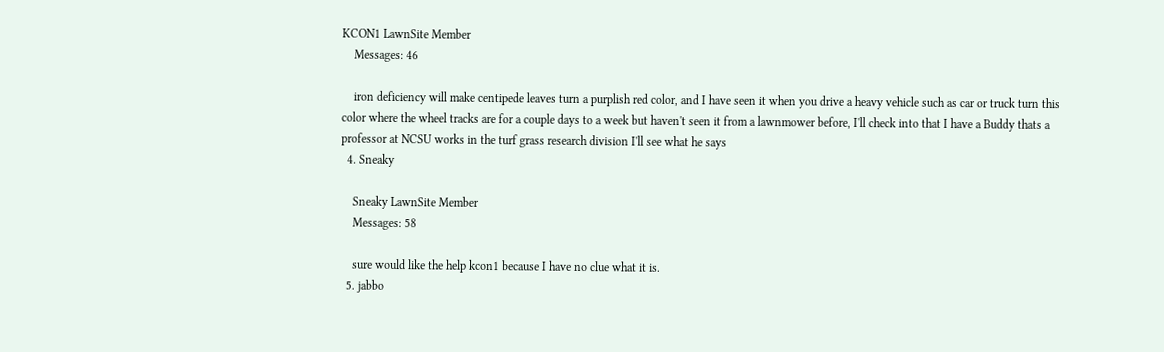KCON1 LawnSite Member
    Messages: 46

    iron deficiency will make centipede leaves turn a purplish red color, and I have seen it when you drive a heavy vehicle such as car or truck turn this color where the wheel tracks are for a couple days to a week but haven't seen it from a lawnmower before, I'll check into that I have a Buddy thats a professor at NCSU works in the turf grass research division I'll see what he says
  4. Sneaky

    Sneaky LawnSite Member
    Messages: 58

    sure would like the help kcon1 because I have no clue what it is.
  5. jabbo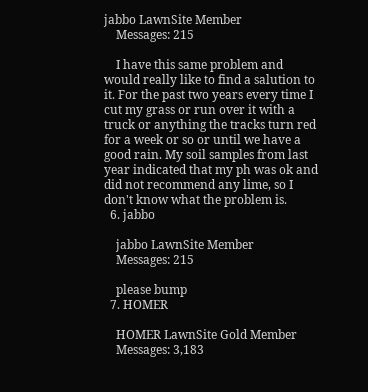jabbo LawnSite Member
    Messages: 215

    I have this same problem and would really like to find a salution to it. For the past two years every time I cut my grass or run over it with a truck or anything the tracks turn red for a week or so or until we have a good rain. My soil samples from last year indicated that my ph was ok and did not recommend any lime, so I don't know what the problem is.
  6. jabbo

    jabbo LawnSite Member
    Messages: 215

    please bump
  7. HOMER

    HOMER LawnSite Gold Member
    Messages: 3,183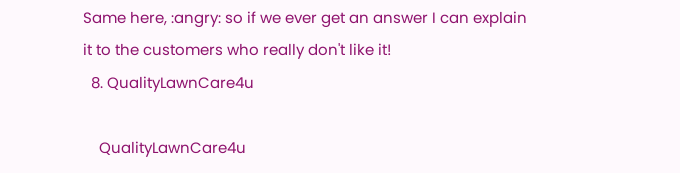Same here, :angry: so if we ever get an answer I can explain it to the customers who really don't like it!
  8. QualityLawnCare4u

    QualityLawnCare4u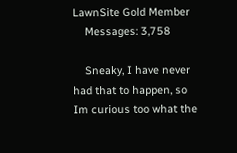LawnSite Gold Member
    Messages: 3,758

    Sneaky, I have never had that to happen, so Im curious too what the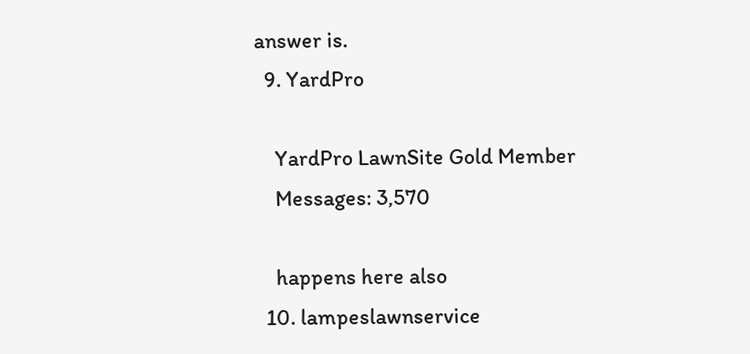answer is.
  9. YardPro

    YardPro LawnSite Gold Member
    Messages: 3,570

    happens here also
  10. lampeslawnservice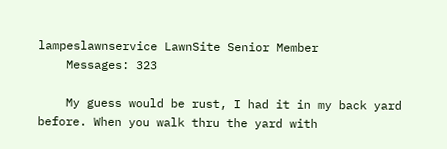lampeslawnservice LawnSite Senior Member
    Messages: 323

    My guess would be rust, I had it in my back yard before. When you walk thru the yard with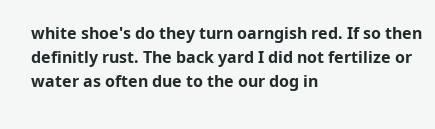white shoe's do they turn oarngish red. If so then definitly rust. The back yard I did not fertilize or water as often due to the our dog in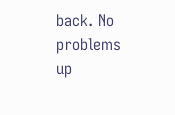back. No problems up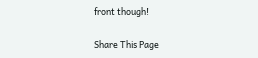front though!

Share This Page